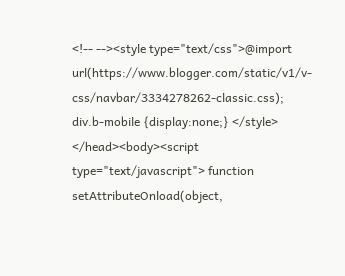<!-- --><style type="text/css">@import url(https://www.blogger.com/static/v1/v-css/navbar/3334278262-classic.css); div.b-mobile {display:none;} </style> </head><body><script type="text/javascript"> function setAttributeOnload(object,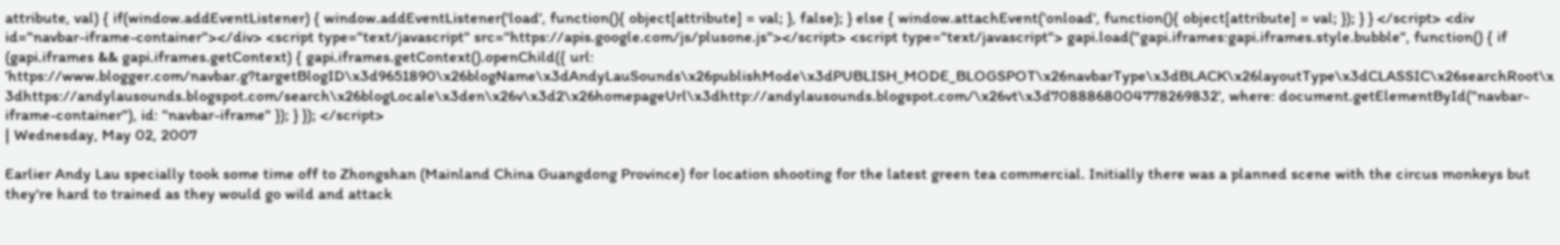attribute, val) { if(window.addEventListener) { window.addEventListener('load', function(){ object[attribute] = val; }, false); } else { window.attachEvent('onload', function(){ object[attribute] = val; }); } } </script> <div id="navbar-iframe-container"></div> <script type="text/javascript" src="https://apis.google.com/js/plusone.js"></script> <script type="text/javascript"> gapi.load("gapi.iframes:gapi.iframes.style.bubble", function() { if (gapi.iframes && gapi.iframes.getContext) { gapi.iframes.getContext().openChild({ url: 'https://www.blogger.com/navbar.g?targetBlogID\x3d9651890\x26blogName\x3dAndyLauSounds\x26publishMode\x3dPUBLISH_MODE_BLOGSPOT\x26navbarType\x3dBLACK\x26layoutType\x3dCLASSIC\x26searchRoot\x3dhttps://andylausounds.blogspot.com/search\x26blogLocale\x3den\x26v\x3d2\x26homepageUrl\x3dhttp://andylausounds.blogspot.com/\x26vt\x3d7088868004778269832', where: document.getElementById("navbar-iframe-container"), id: "navbar-iframe" }); } }); </script>
| Wednesday, May 02, 2007

Earlier Andy Lau specially took some time off to Zhongshan (Mainland China Guangdong Province) for location shooting for the latest green tea commercial. Initially there was a planned scene with the circus monkeys but they're hard to trained as they would go wild and attack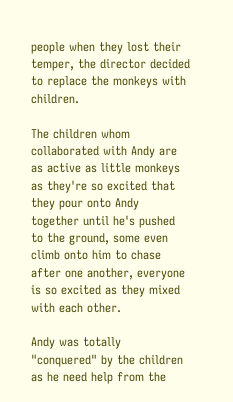people when they lost their temper, the director decided to replace the monkeys with children.

The children whom collaborated with Andy are as active as little monkeys as they're so excited that they pour onto Andy together until he's pushed to the ground, some even climb onto him to chase after one another, everyone is so excited as they mixed with each other.

Andy was totally "conquered" by the children as he need help from the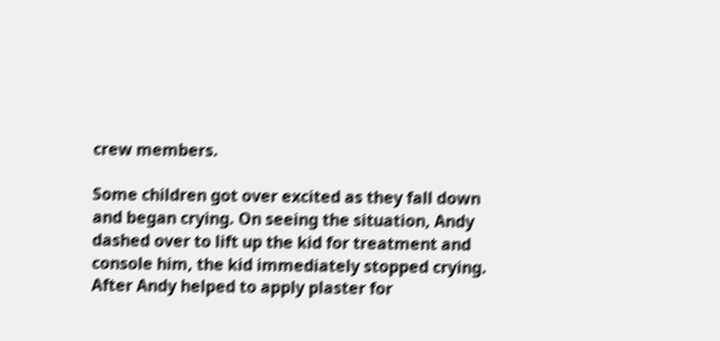crew members.

Some children got over excited as they fall down and began crying. On seeing the situation, Andy dashed over to lift up the kid for treatment and console him, the kid immediately stopped crying. After Andy helped to apply plaster for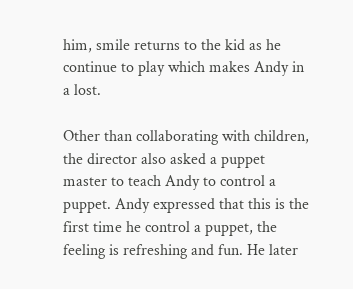him, smile returns to the kid as he continue to play which makes Andy in a lost.

Other than collaborating with children, the director also asked a puppet master to teach Andy to control a puppet. Andy expressed that this is the first time he control a puppet, the feeling is refreshing and fun. He later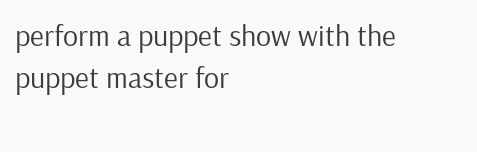perform a puppet show with the puppet master for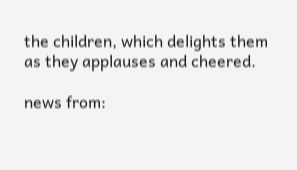the children, which delights them as they applauses and cheered.

news from: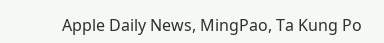Apple Daily News, MingPao, Ta Kung Po